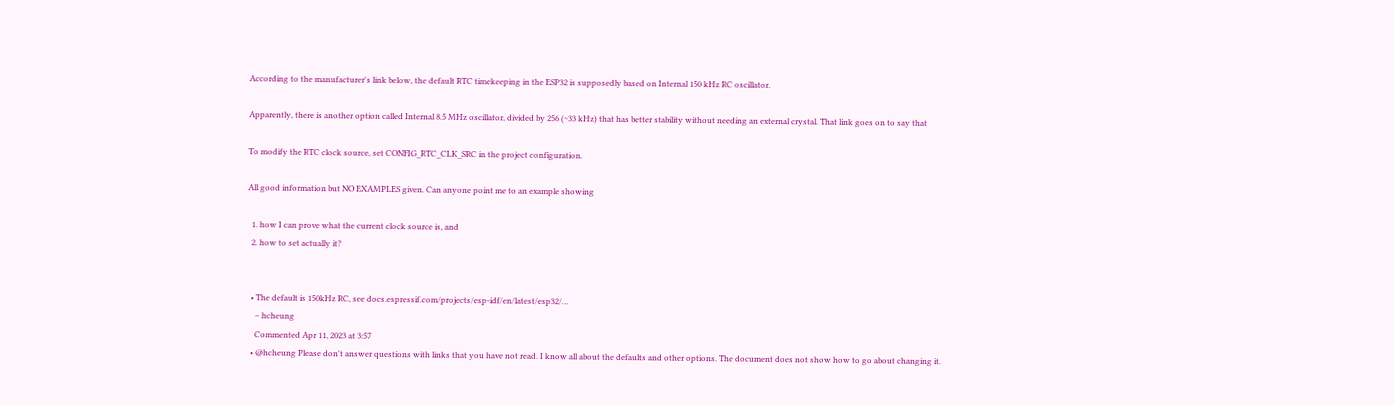According to the manufacturer's link below, the default RTC timekeeping in the ESP32 is supposedly based on Internal 150 kHz RC oscillator.

Apparently, there is another option called Internal 8.5 MHz oscillator, divided by 256 (~33 kHz) that has better stability without needing an external crystal. That link goes on to say that

To modify the RTC clock source, set CONFIG_RTC_CLK_SRC in the project configuration.

All good information but NO EXAMPLES given. Can anyone point me to an example showing

  1. how I can prove what the current clock source is, and
  2. how to set actually it?


  • The default is 150kHz RC, see docs.espressif.com/projects/esp-idf/en/latest/esp32/…
    – hcheung
    Commented Apr 11, 2023 at 3:57
  • @hcheung Please don't answer questions with links that you have not read. I know all about the defaults and other options. The document does not show how to go about changing it.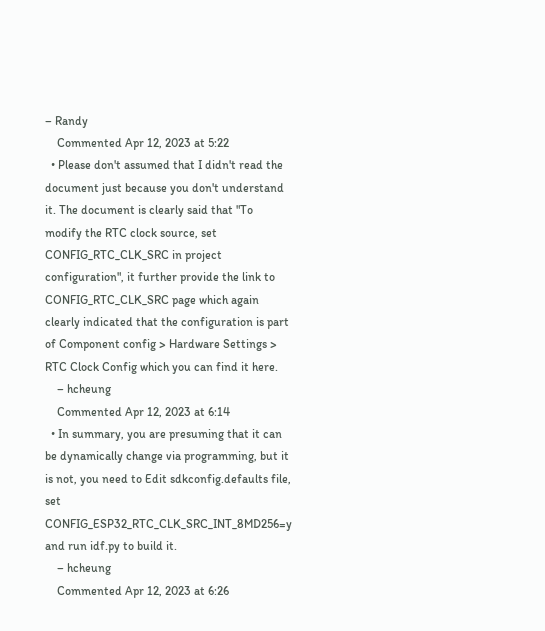– Randy
    Commented Apr 12, 2023 at 5:22
  • Please don't assumed that I didn't read the document just because you don't understand it. The document is clearly said that "To modify the RTC clock source, set CONFIG_RTC_CLK_SRC in project configuration", it further provide the link to CONFIG_RTC_CLK_SRC page which again clearly indicated that the configuration is part of Component config > Hardware Settings > RTC Clock Config which you can find it here.
    – hcheung
    Commented Apr 12, 2023 at 6:14
  • In summary, you are presuming that it can be dynamically change via programming, but it is not, you need to Edit sdkconfig.defaults file, set CONFIG_ESP32_RTC_CLK_SRC_INT_8MD256=y and run idf.py to build it.
    – hcheung
    Commented Apr 12, 2023 at 6:26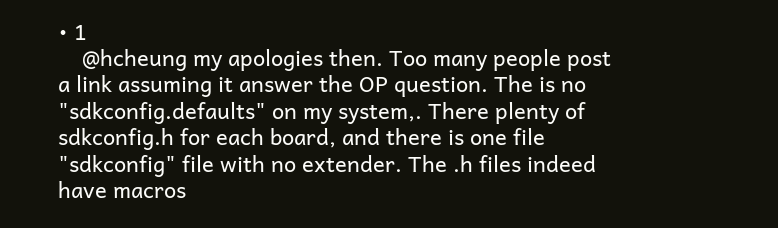• 1
    @hcheung my apologies then. Too many people post a link assuming it answer the OP question. The is no "sdkconfig.defaults" on my system,. There plenty of sdkconfig.h for each board, and there is one file "sdkconfig" file with no extender. The .h files indeed have macros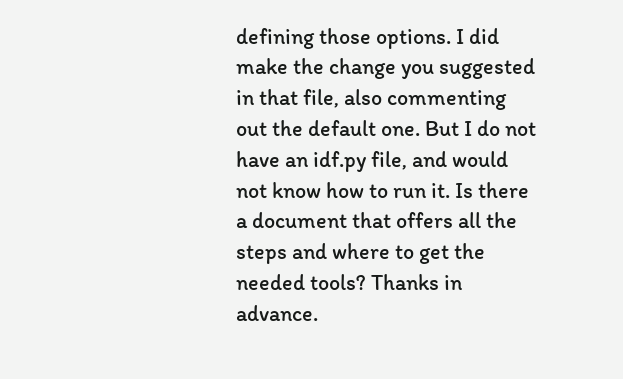defining those options. I did make the change you suggested in that file, also commenting out the default one. But I do not have an idf.py file, and would not know how to run it. Is there a document that offers all the steps and where to get the needed tools? Thanks in advance.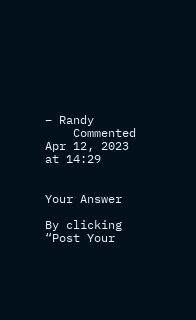– Randy
    Commented Apr 12, 2023 at 14:29


Your Answer

By clicking “Post Your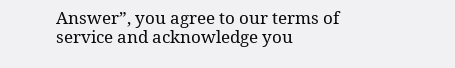Answer”, you agree to our terms of service and acknowledge you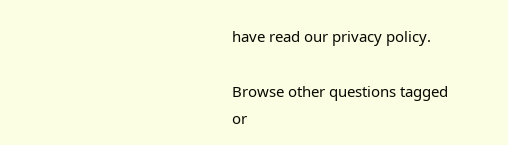have read our privacy policy.

Browse other questions tagged or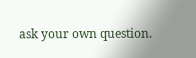ask your own question.